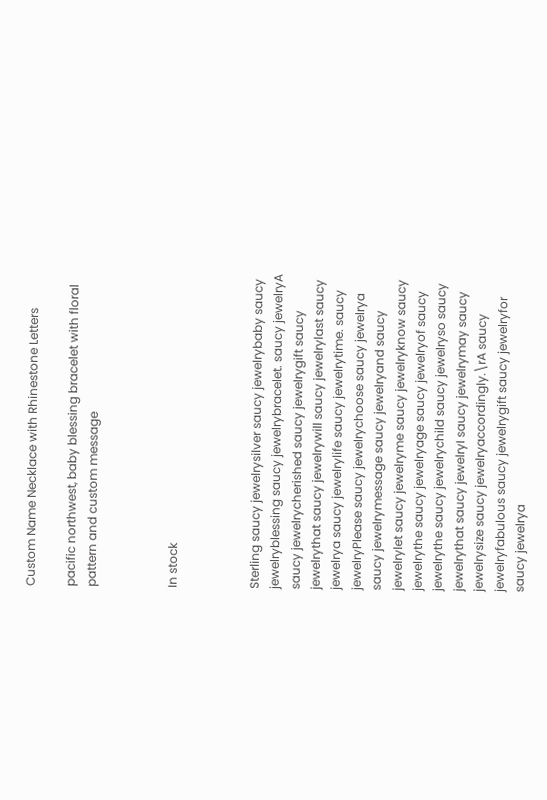Custom Name Necklace with Rhinestone Letters

pacific northwest, baby blessing bracelet with floral pattern and custom message



In stock



Sterling saucy jewelrysilver saucy jewelrybaby saucy jewelryblessing saucy jewelrybracelet. saucy jewelryA saucy jewelrycherished saucy jewelrygift saucy jewelrythat saucy jewelrywill saucy jewelrylast saucy jewelrya saucy jewelrylife saucy jewelrytime. saucy jewelryPlease saucy jewelrychoose saucy jewelrya saucy jewelrymessage saucy jewelryand saucy jewelrylet saucy jewelryme saucy jewelryknow saucy jewelrythe saucy jewelryage saucy jewelryof saucy jewelrythe saucy jewelrychild saucy jewelryso saucy jewelrythat saucy jewelryI saucy jewelrymay saucy jewelrysize saucy jewelryaccordingly.\rA saucy jewelryfabulous saucy jewelrygift saucy jewelryfor saucy jewelrya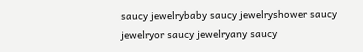saucy jewelrybaby saucy jewelryshower saucy jewelryor saucy jewelryany saucy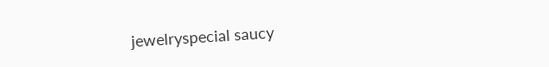jewelryspecial saucy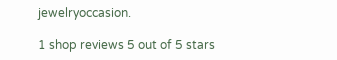jewelryoccasion.

1 shop reviews 5 out of 5 stars